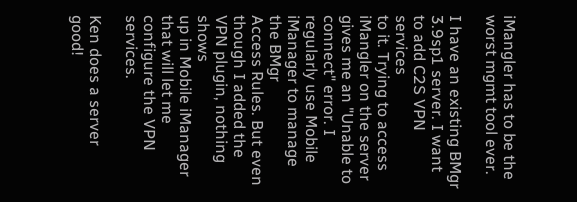iMangler has to be the worst mgmt tool ever.

I have an existing BMgr 3.9sp1 server. I want to add C2S VPN services
to it. Trying to access iMangler on the server gives me an "Unable to
connect" error. I regularly use Mobile iManager to manage the BMgr
Access Rules. But even though I added the VPN plugin, nothing shows
up in Mobile iManager that will let me configure the VPN services.

Ken does a server good!